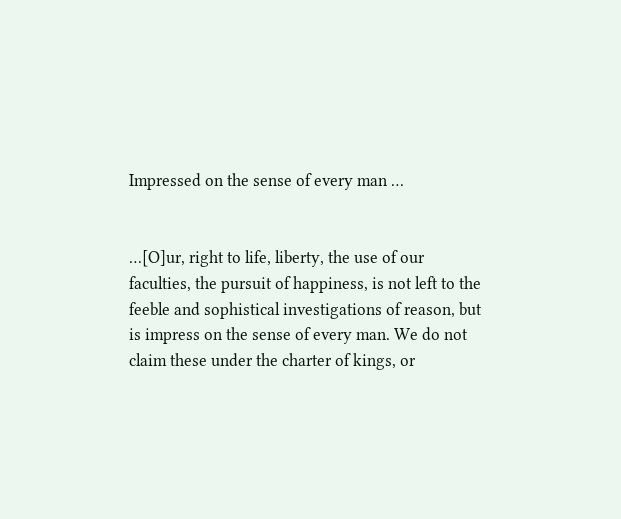Impressed on the sense of every man …


…[O]ur, right to life, liberty, the use of our faculties, the pursuit of happiness, is not left to the feeble and sophistical investigations of reason, but is impress on the sense of every man. We do not claim these under the charter of kings, or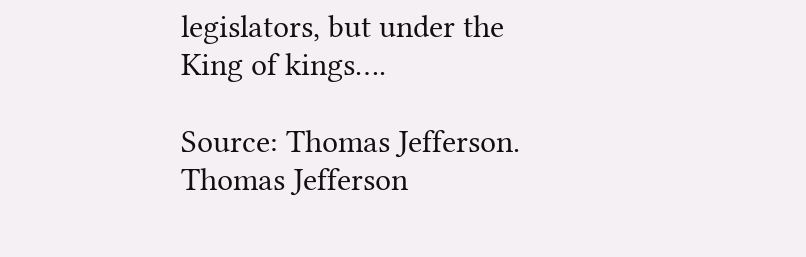legislators, but under the King of kings….

Source: Thomas Jefferson. Thomas Jefferson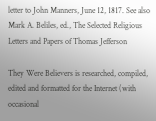letter to John Manners, June 12, 1817. See also Mark A. Beliles, ed., The Selected Religious Letters and Papers of Thomas Jefferson

They Were Believers is researched, compiled, edited and formatted for the Internet (with occasional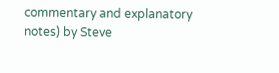commentary and explanatory notes) by Steve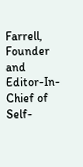Farrell, Founder and Editor-In-Chief of Self-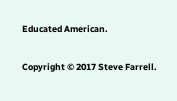Educated American.

Copyright © 2017 Steve Farrell.